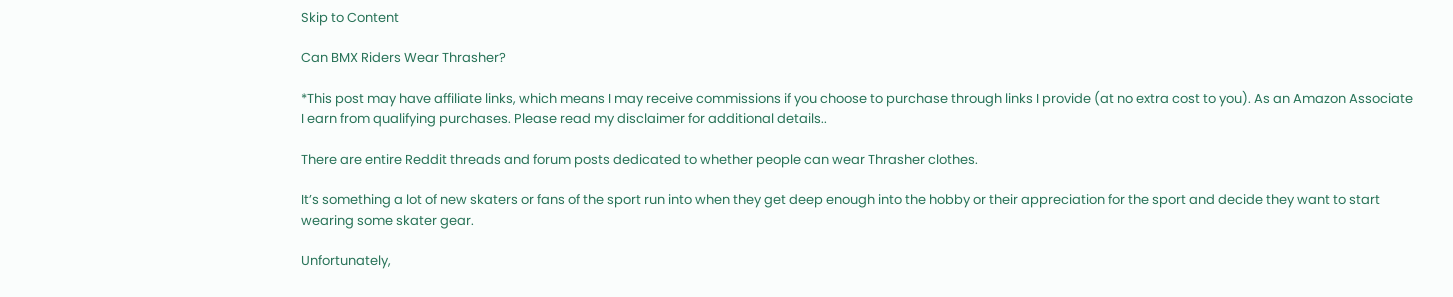Skip to Content

Can BMX Riders Wear Thrasher?

*This post may have affiliate links, which means I may receive commissions if you choose to purchase through links I provide (at no extra cost to you). As an Amazon Associate I earn from qualifying purchases. Please read my disclaimer for additional details..

There are entire Reddit threads and forum posts dedicated to whether people can wear Thrasher clothes.

It’s something a lot of new skaters or fans of the sport run into when they get deep enough into the hobby or their appreciation for the sport and decide they want to start wearing some skater gear.

Unfortunately,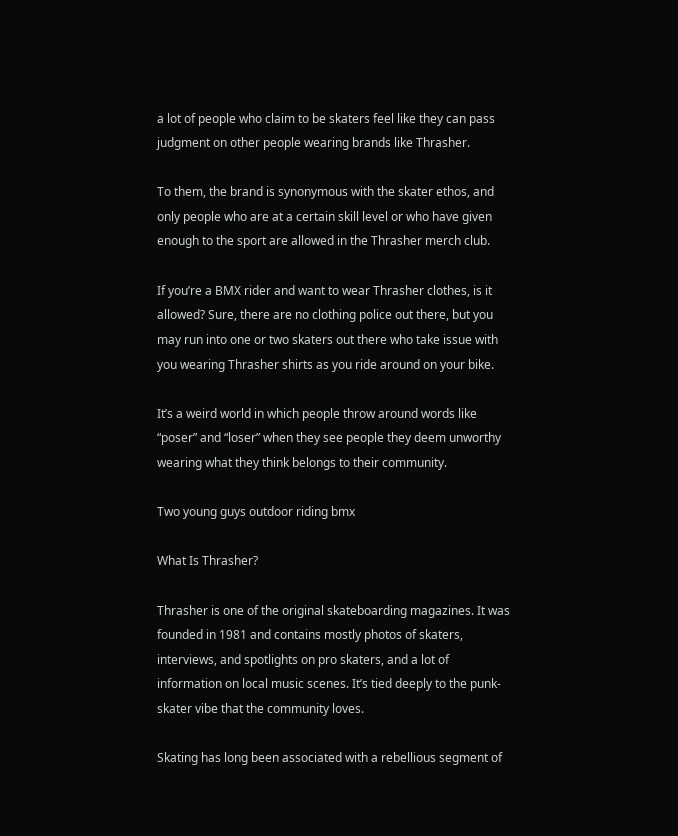a lot of people who claim to be skaters feel like they can pass judgment on other people wearing brands like Thrasher.

To them, the brand is synonymous with the skater ethos, and only people who are at a certain skill level or who have given enough to the sport are allowed in the Thrasher merch club.

If you’re a BMX rider and want to wear Thrasher clothes, is it allowed? Sure, there are no clothing police out there, but you may run into one or two skaters out there who take issue with you wearing Thrasher shirts as you ride around on your bike.

It’s a weird world in which people throw around words like “poser” and “loser” when they see people they deem unworthy wearing what they think belongs to their community.

Two young guys outdoor riding bmx

What Is Thrasher?

Thrasher is one of the original skateboarding magazines. It was founded in 1981 and contains mostly photos of skaters, interviews, and spotlights on pro skaters, and a lot of information on local music scenes. It’s tied deeply to the punk-skater vibe that the community loves.

Skating has long been associated with a rebellious segment of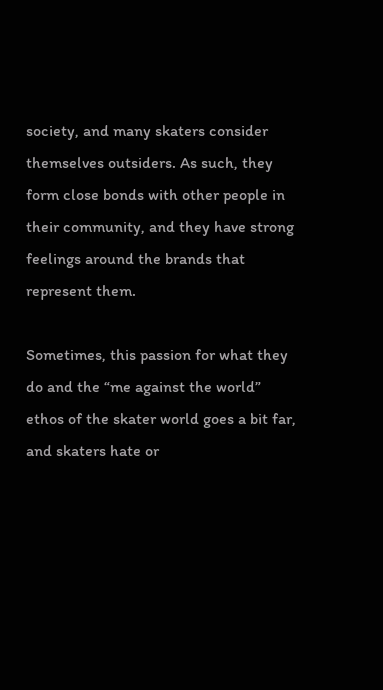society, and many skaters consider themselves outsiders. As such, they form close bonds with other people in their community, and they have strong feelings around the brands that represent them.

Sometimes, this passion for what they do and the “me against the world” ethos of the skater world goes a bit far, and skaters hate or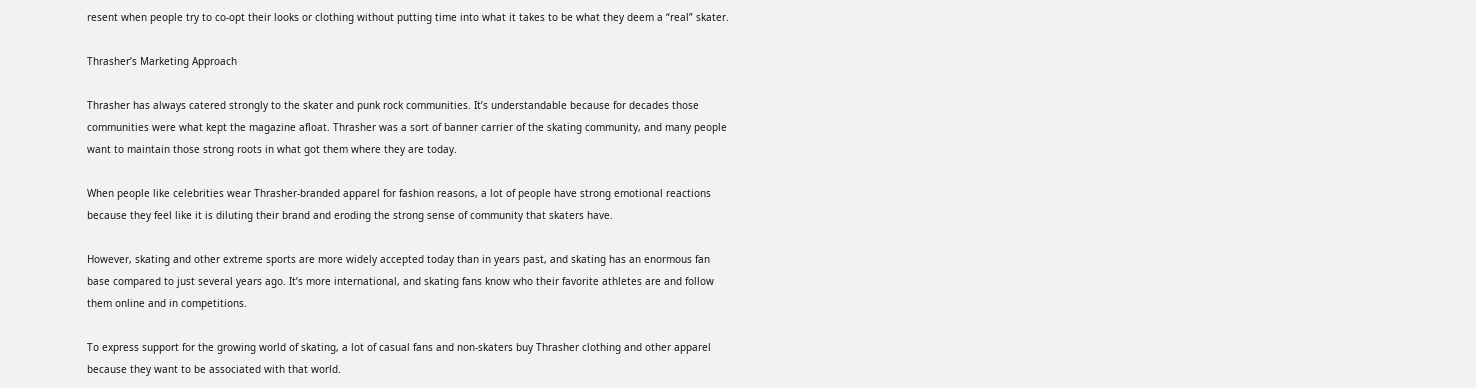resent when people try to co-opt their looks or clothing without putting time into what it takes to be what they deem a “real” skater.

Thrasher’s Marketing Approach

Thrasher has always catered strongly to the skater and punk rock communities. It’s understandable because for decades those communities were what kept the magazine afloat. Thrasher was a sort of banner carrier of the skating community, and many people want to maintain those strong roots in what got them where they are today.

When people like celebrities wear Thrasher-branded apparel for fashion reasons, a lot of people have strong emotional reactions because they feel like it is diluting their brand and eroding the strong sense of community that skaters have.

However, skating and other extreme sports are more widely accepted today than in years past, and skating has an enormous fan base compared to just several years ago. It’s more international, and skating fans know who their favorite athletes are and follow them online and in competitions.

To express support for the growing world of skating, a lot of casual fans and non-skaters buy Thrasher clothing and other apparel because they want to be associated with that world.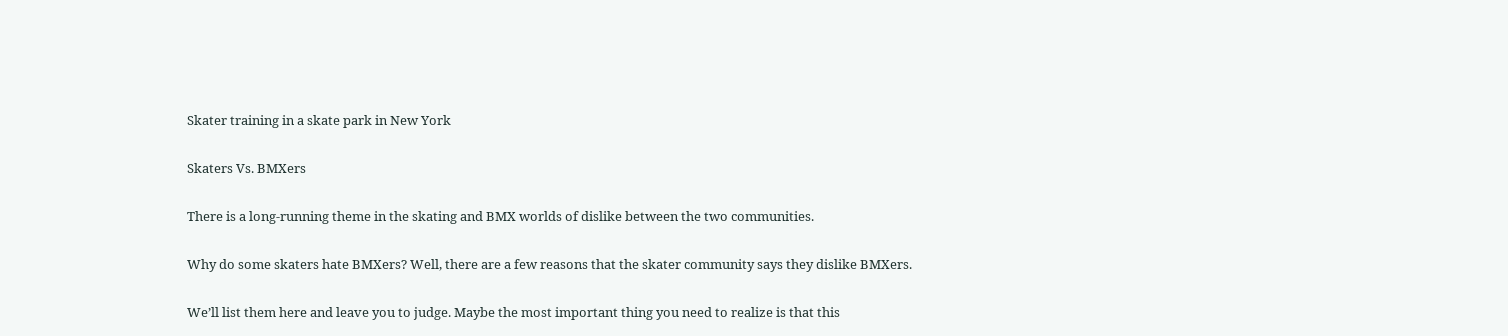Skater training in a skate park in New York

Skaters Vs. BMXers

There is a long-running theme in the skating and BMX worlds of dislike between the two communities.

Why do some skaters hate BMXers? Well, there are a few reasons that the skater community says they dislike BMXers.

We’ll list them here and leave you to judge. Maybe the most important thing you need to realize is that this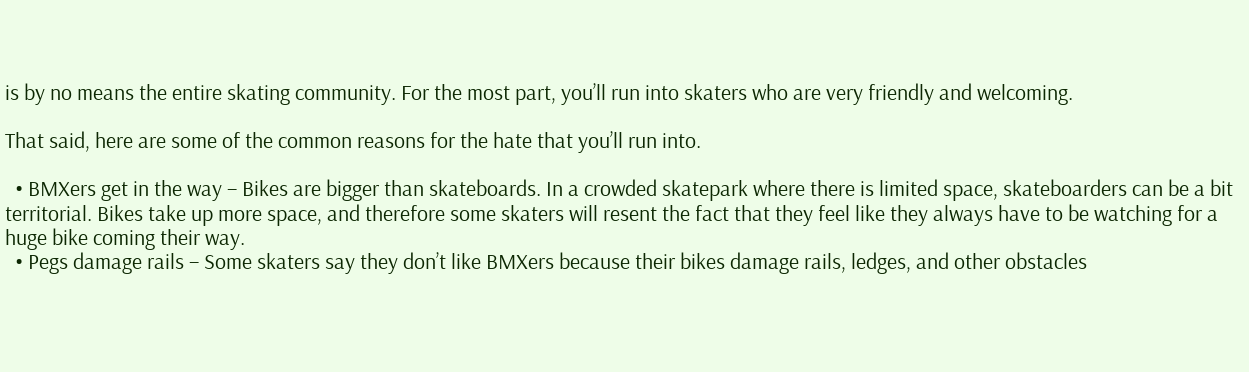is by no means the entire skating community. For the most part, you’ll run into skaters who are very friendly and welcoming.

That said, here are some of the common reasons for the hate that you’ll run into.

  • BMXers get in the way – Bikes are bigger than skateboards. In a crowded skatepark where there is limited space, skateboarders can be a bit territorial. Bikes take up more space, and therefore some skaters will resent the fact that they feel like they always have to be watching for a huge bike coming their way.
  • Pegs damage rails – Some skaters say they don’t like BMXers because their bikes damage rails, ledges, and other obstacles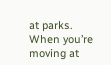at parks. When you’re moving at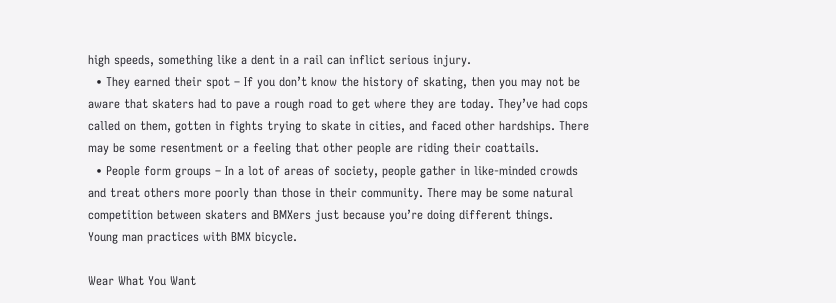high speeds, something like a dent in a rail can inflict serious injury.
  • They earned their spot – If you don’t know the history of skating, then you may not be aware that skaters had to pave a rough road to get where they are today. They’ve had cops called on them, gotten in fights trying to skate in cities, and faced other hardships. There may be some resentment or a feeling that other people are riding their coattails.
  • People form groups – In a lot of areas of society, people gather in like-minded crowds and treat others more poorly than those in their community. There may be some natural competition between skaters and BMXers just because you’re doing different things.
Young man practices with BMX bicycle.

Wear What You Want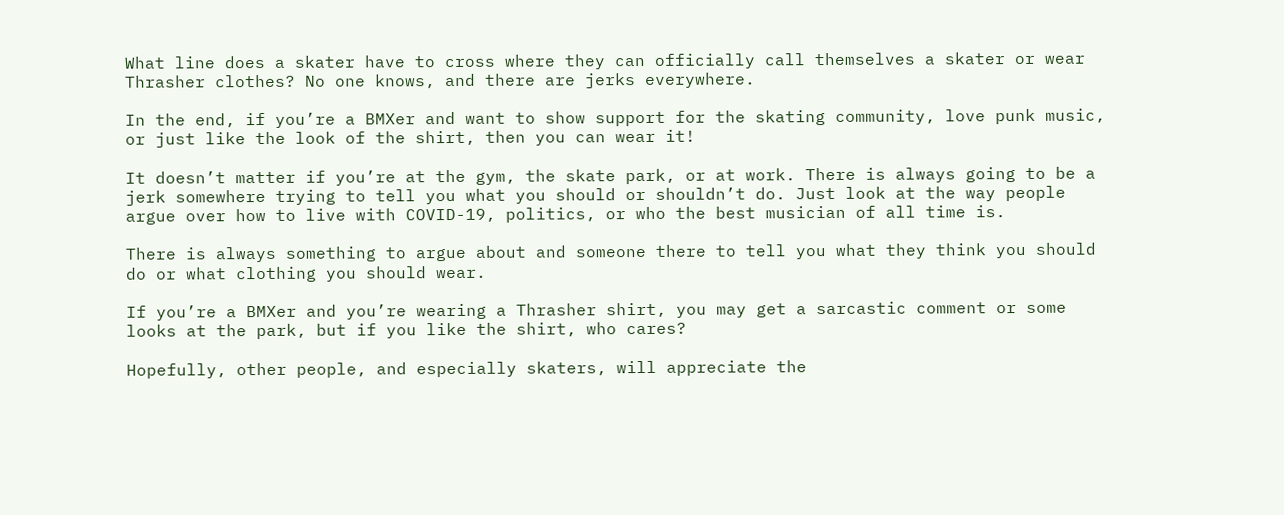What line does a skater have to cross where they can officially call themselves a skater or wear Thrasher clothes? No one knows, and there are jerks everywhere.

In the end, if you’re a BMXer and want to show support for the skating community, love punk music, or just like the look of the shirt, then you can wear it!

It doesn’t matter if you’re at the gym, the skate park, or at work. There is always going to be a jerk somewhere trying to tell you what you should or shouldn’t do. Just look at the way people argue over how to live with COVID-19, politics, or who the best musician of all time is.

There is always something to argue about and someone there to tell you what they think you should do or what clothing you should wear.

If you’re a BMXer and you’re wearing a Thrasher shirt, you may get a sarcastic comment or some looks at the park, but if you like the shirt, who cares?

Hopefully, other people, and especially skaters, will appreciate the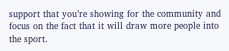support that you’re showing for the community and focus on the fact that it will draw more people into the sport.